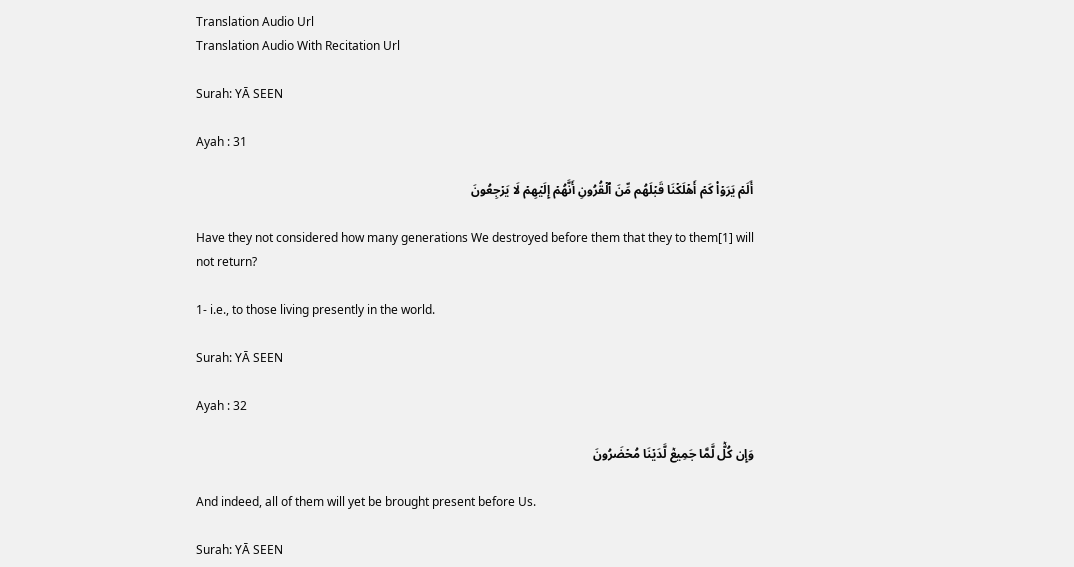Translation Audio Url
Translation Audio With Recitation Url

Surah: YĀ SEEN

Ayah : 31

أَلَمۡ يَرَوۡاْ كَمۡ أَهۡلَكۡنَا قَبۡلَهُم مِّنَ ٱلۡقُرُونِ أَنَّهُمۡ إِلَيۡهِمۡ لَا يَرۡجِعُونَ

Have they not considered how many generations We destroyed before them that they to them[1] will not return?

1- i.e., to those living presently in the world.

Surah: YĀ SEEN

Ayah : 32

وَإِن كُلّٞ لَّمَّا جَمِيعٞ لَّدَيۡنَا مُحۡضَرُونَ

And indeed, all of them will yet be brought present before Us.

Surah: YĀ SEEN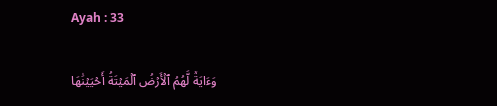Ayah : 33

وَءَايَةٞ لَّهُمُ ٱلۡأَرۡضُ ٱلۡمَيۡتَةُ أَحۡيَيۡنَٰهَا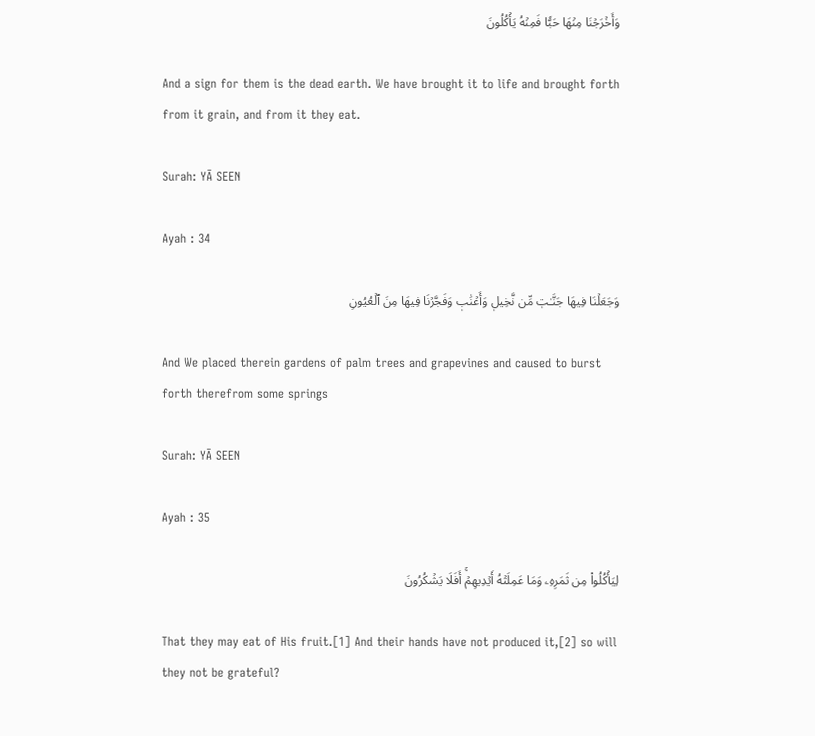وَأَخۡرَجۡنَا مِنۡهَا حَبّٗا فَمِنۡهُ يَأۡكُلُونَ

And a sign for them is the dead earth. We have brought it to life and brought forth from it grain, and from it they eat.

Surah: YĀ SEEN

Ayah : 34

وَجَعَلۡنَا فِيهَا جَنَّـٰتٖ مِّن نَّخِيلٖ وَأَعۡنَٰبٖ وَفَجَّرۡنَا فِيهَا مِنَ ٱلۡعُيُونِ

And We placed therein gardens of palm trees and grapevines and caused to burst forth therefrom some springs

Surah: YĀ SEEN

Ayah : 35

لِيَأۡكُلُواْ مِن ثَمَرِهِۦ وَمَا عَمِلَتۡهُ أَيۡدِيهِمۡۚ أَفَلَا يَشۡكُرُونَ

That they may eat of His fruit.[1] And their hands have not produced it,[2] so will they not be grateful?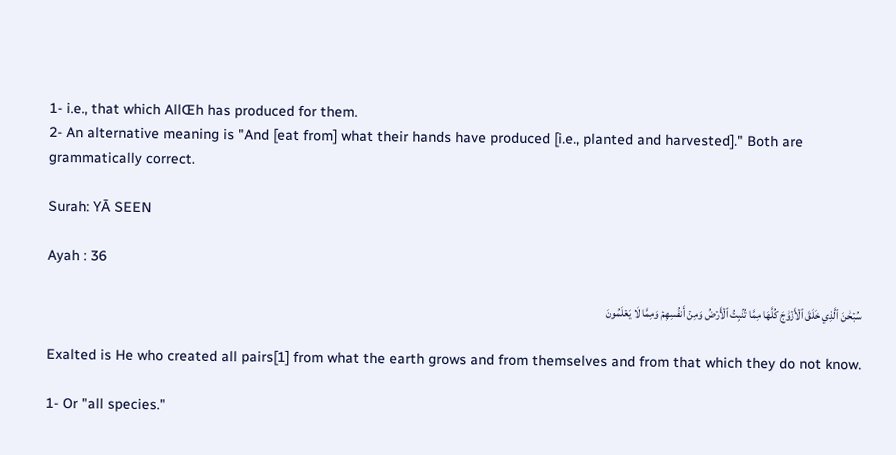1- i.e., that which AllŒh has produced for them.
2- An alternative meaning is "And [eat from] what their hands have produced [i.e., planted and harvested]." Both are grammatically correct.

Surah: YĀ SEEN

Ayah : 36

سُبۡحَٰنَ ٱلَّذِي خَلَقَ ٱلۡأَزۡوَٰجَ كُلَّهَا مِمَّا تُنۢبِتُ ٱلۡأَرۡضُ وَمِنۡ أَنفُسِهِمۡ وَمِمَّا لَا يَعۡلَمُونَ

Exalted is He who created all pairs[1] from what the earth grows and from themselves and from that which they do not know.

1- Or "all species."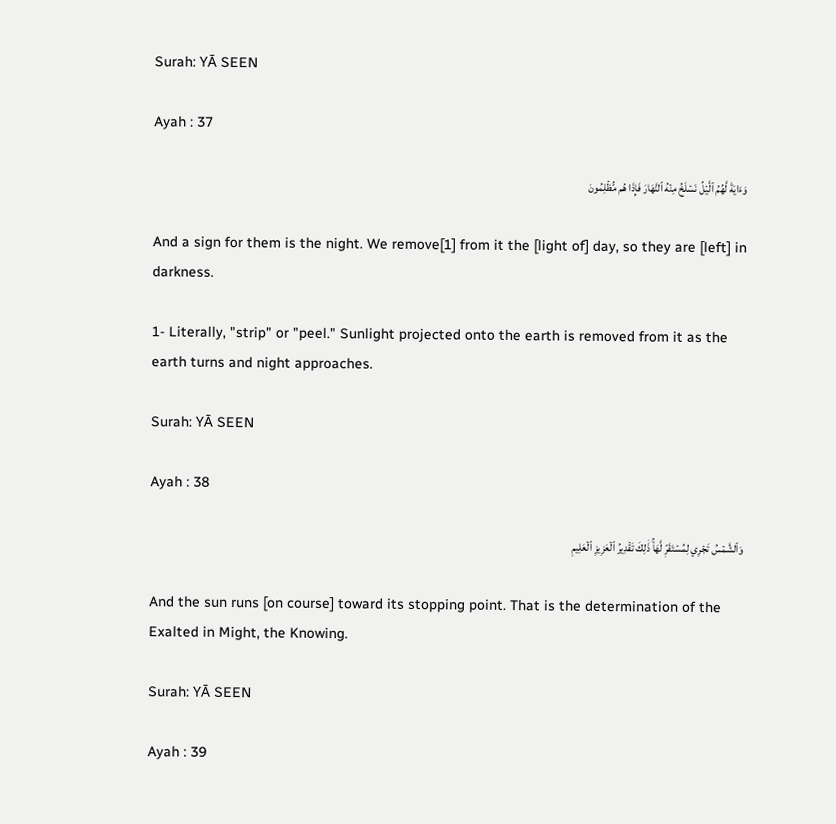Surah: YĀ SEEN

Ayah : 37

وَءَايَةٞ لَّهُمُ ٱلَّيۡلُ نَسۡلَخُ مِنۡهُ ٱلنَّهَارَ فَإِذَا هُم مُّظۡلِمُونَ

And a sign for them is the night. We remove[1] from it the [light of] day, so they are [left] in darkness.

1- Literally, "strip" or "peel." Sunlight projected onto the earth is removed from it as the earth turns and night approaches.

Surah: YĀ SEEN

Ayah : 38

وَٱلشَّمۡسُ تَجۡرِي لِمُسۡتَقَرّٖ لَّهَاۚ ذَٰلِكَ تَقۡدِيرُ ٱلۡعَزِيزِ ٱلۡعَلِيمِ

And the sun runs [on course] toward its stopping point. That is the determination of the Exalted in Might, the Knowing.

Surah: YĀ SEEN

Ayah : 39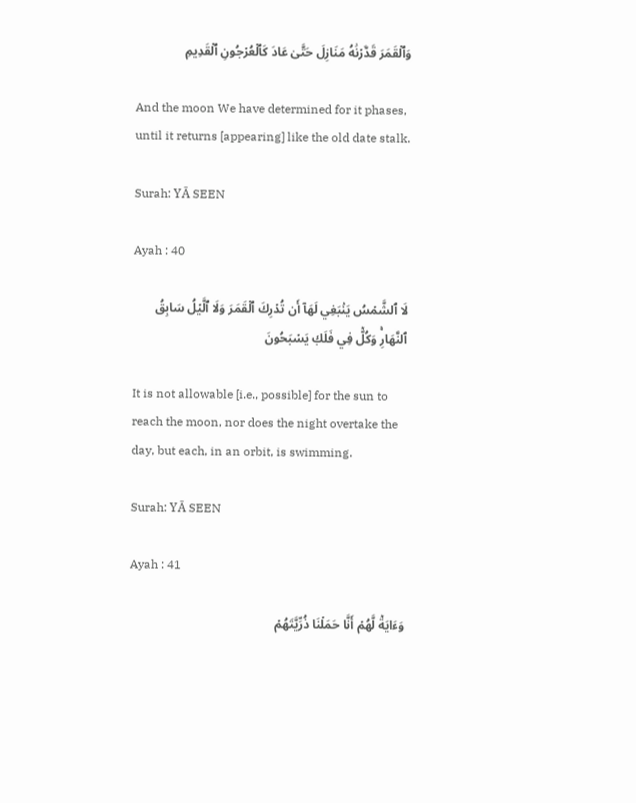وَٱلۡقَمَرَ قَدَّرۡنَٰهُ مَنَازِلَ حَتَّىٰ عَادَ كَٱلۡعُرۡجُونِ ٱلۡقَدِيمِ

And the moon We have determined for it phases, until it returns [appearing] like the old date stalk.

Surah: YĀ SEEN

Ayah : 40

لَا ٱلشَّمۡسُ يَنۢبَغِي لَهَآ أَن تُدۡرِكَ ٱلۡقَمَرَ وَلَا ٱلَّيۡلُ سَابِقُ ٱلنَّهَارِۚ وَكُلّٞ فِي فَلَكٖ يَسۡبَحُونَ

It is not allowable [i.e., possible] for the sun to reach the moon, nor does the night overtake the day, but each, in an orbit, is swimming.

Surah: YĀ SEEN

Ayah : 41

وَءَايَةٞ لَّهُمۡ أَنَّا حَمَلۡنَا ذُرِّيَّتَهُمۡ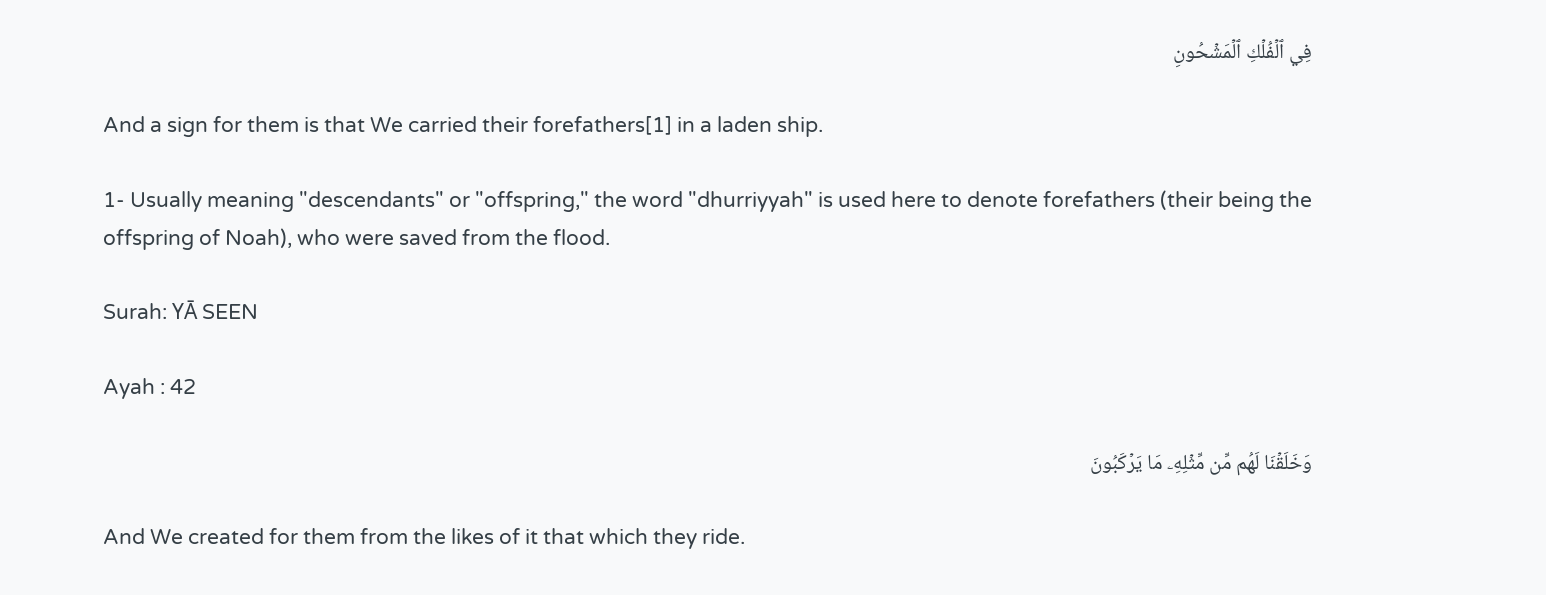فِي ٱلۡفُلۡكِ ٱلۡمَشۡحُونِ

And a sign for them is that We carried their forefathers[1] in a laden ship.

1- Usually meaning "descendants" or "offspring," the word "dhurriyyah" is used here to denote forefathers (their being the offspring of Noah), who were saved from the flood.

Surah: YĀ SEEN

Ayah : 42

وَخَلَقۡنَا لَهُم مِّن مِّثۡلِهِۦ مَا يَرۡكَبُونَ

And We created for them from the likes of it that which they ride.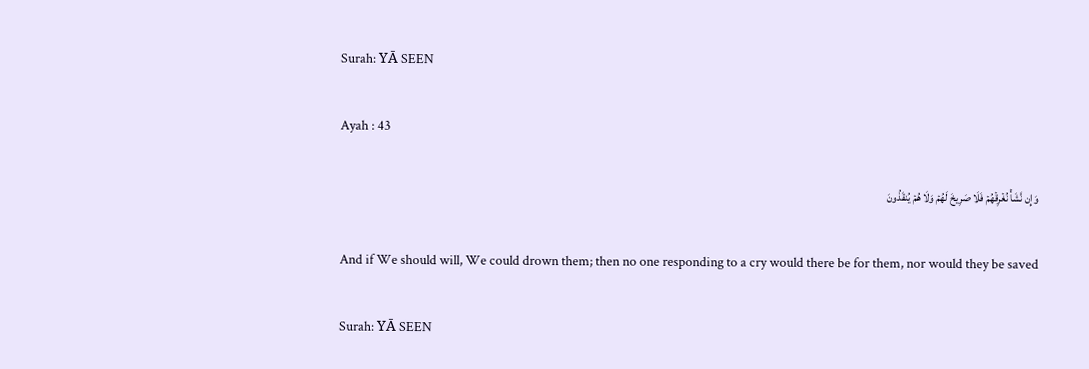Surah: YĀ SEEN

Ayah : 43

وَإِن نَّشَأۡ نُغۡرِقۡهُمۡ فَلَا صَرِيخَ لَهُمۡ وَلَا هُمۡ يُنقَذُونَ

And if We should will, We could drown them; then no one responding to a cry would there be for them, nor would they be saved

Surah: YĀ SEEN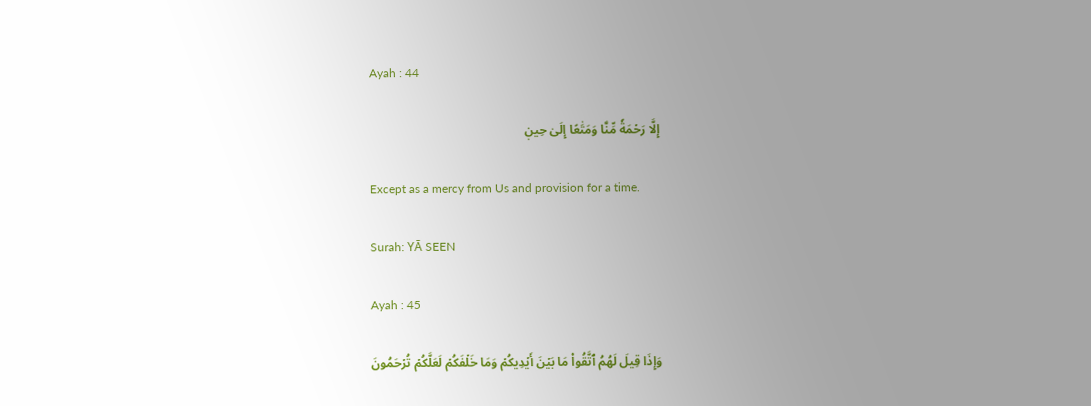Ayah : 44

إِلَّا رَحۡمَةٗ مِّنَّا وَمَتَٰعًا إِلَىٰ حِينٖ

Except as a mercy from Us and provision for a time.

Surah: YĀ SEEN

Ayah : 45

وَإِذَا قِيلَ لَهُمُ ٱتَّقُواْ مَا بَيۡنَ أَيۡدِيكُمۡ وَمَا خَلۡفَكُمۡ لَعَلَّكُمۡ تُرۡحَمُونَ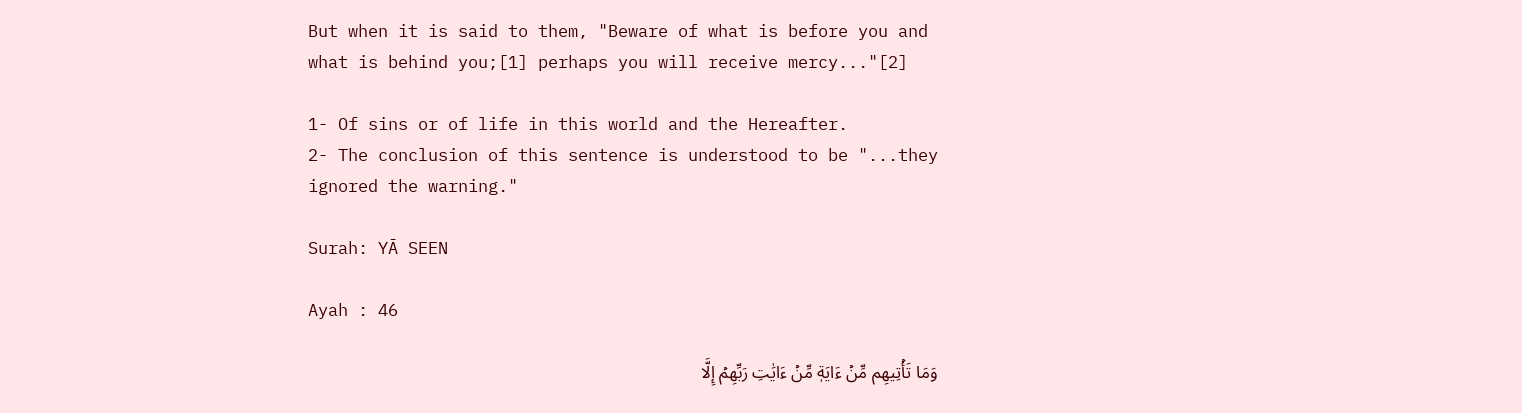But when it is said to them, "Beware of what is before you and what is behind you;[1] perhaps you will receive mercy..."[2]

1- Of sins or of life in this world and the Hereafter.
2- The conclusion of this sentence is understood to be "...they ignored the warning."

Surah: YĀ SEEN

Ayah : 46

وَمَا تَأۡتِيهِم مِّنۡ ءَايَةٖ مِّنۡ ءَايَٰتِ رَبِّهِمۡ إِلَّا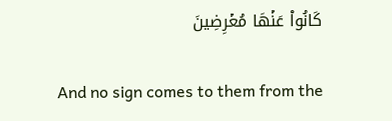كَانُواْ عَنۡهَا مُعۡرِضِينَ

And no sign comes to them from the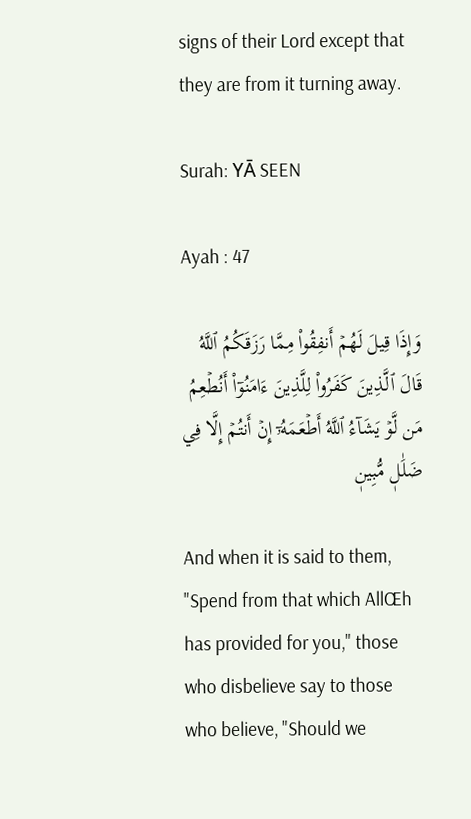signs of their Lord except that they are from it turning away.

Surah: YĀ SEEN

Ayah : 47

وَإِذَا قِيلَ لَهُمۡ أَنفِقُواْ مِمَّا رَزَقَكُمُ ٱللَّهُ قَالَ ٱلَّذِينَ كَفَرُواْ لِلَّذِينَ ءَامَنُوٓاْ أَنُطۡعِمُ مَن لَّوۡ يَشَآءُ ٱللَّهُ أَطۡعَمَهُۥٓ إِنۡ أَنتُمۡ إِلَّا فِي ضَلَٰلٖ مُّبِينٖ

And when it is said to them, "Spend from that which AllŒh has provided for you," those who disbelieve say to those who believe, "Should we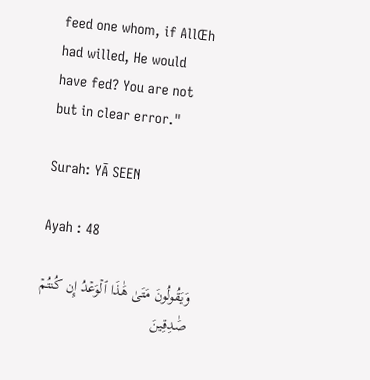feed one whom, if AllŒh had willed, He would have fed? You are not but in clear error."

Surah: YĀ SEEN

Ayah : 48

وَيَقُولُونَ مَتَىٰ هَٰذَا ٱلۡوَعۡدُ إِن كُنتُمۡ صَٰدِقِينَ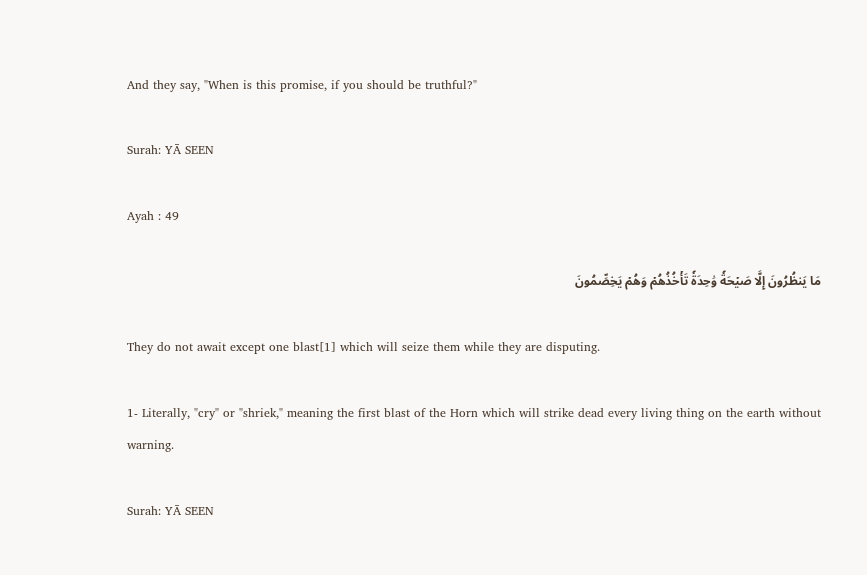And they say, "When is this promise, if you should be truthful?"

Surah: YĀ SEEN

Ayah : 49

مَا يَنظُرُونَ إِلَّا صَيۡحَةٗ وَٰحِدَةٗ تَأۡخُذُهُمۡ وَهُمۡ يَخِصِّمُونَ

They do not await except one blast[1] which will seize them while they are disputing.

1- Literally, "cry" or "shriek," meaning the first blast of the Horn which will strike dead every living thing on the earth without warning.

Surah: YĀ SEEN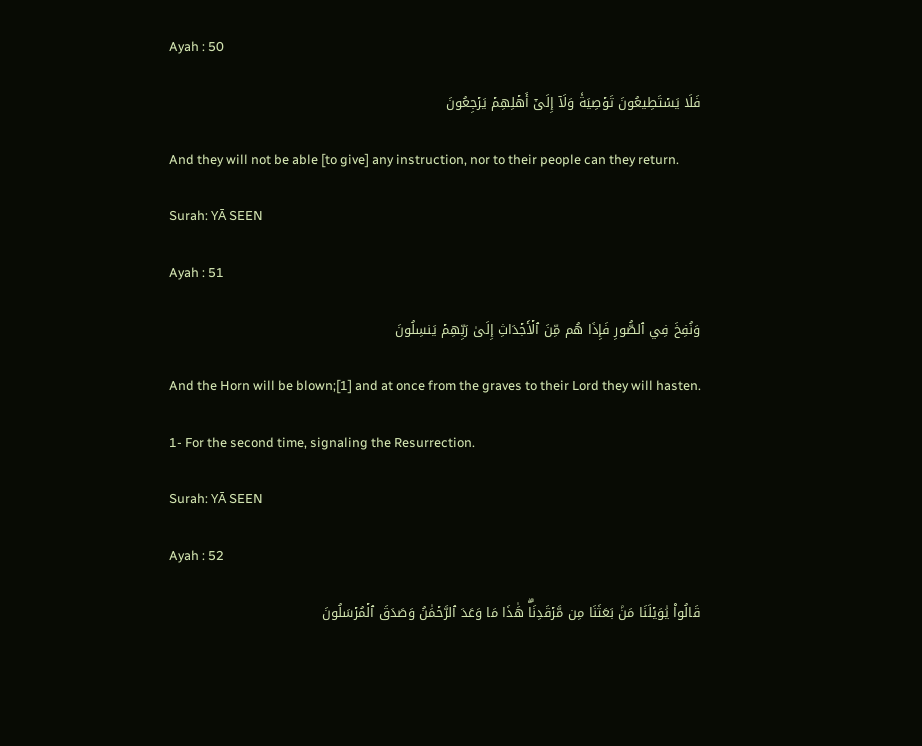Ayah : 50

فَلَا يَسۡتَطِيعُونَ تَوۡصِيَةٗ وَلَآ إِلَىٰٓ أَهۡلِهِمۡ يَرۡجِعُونَ

And they will not be able [to give] any instruction, nor to their people can they return.

Surah: YĀ SEEN

Ayah : 51

وَنُفِخَ فِي ٱلصُّورِ فَإِذَا هُم مِّنَ ٱلۡأَجۡدَاثِ إِلَىٰ رَبِّهِمۡ يَنسِلُونَ

And the Horn will be blown;[1] and at once from the graves to their Lord they will hasten.

1- For the second time, signaling the Resurrection.

Surah: YĀ SEEN

Ayah : 52

قَالُواْ يَٰوَيۡلَنَا مَنۢ بَعَثَنَا مِن مَّرۡقَدِنَاۜۗ هَٰذَا مَا وَعَدَ ٱلرَّحۡمَٰنُ وَصَدَقَ ٱلۡمُرۡسَلُونَ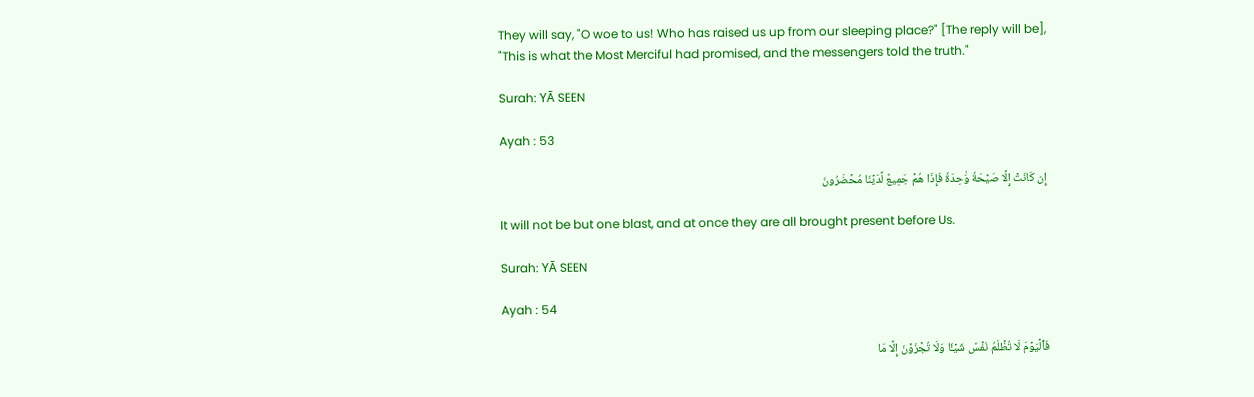They will say, "O woe to us! Who has raised us up from our sleeping place?" [The reply will be], "This is what the Most Merciful had promised, and the messengers told the truth."

Surah: YĀ SEEN

Ayah : 53

إِن كَانَتۡ إِلَّا صَيۡحَةٗ وَٰحِدَةٗ فَإِذَا هُمۡ جَمِيعٞ لَّدَيۡنَا مُحۡضَرُونَ

It will not be but one blast, and at once they are all brought present before Us.

Surah: YĀ SEEN

Ayah : 54

فَٱلۡيَوۡمَ لَا تُظۡلَمُ نَفۡسٞ شَيۡـٔٗا وَلَا تُجۡزَوۡنَ إِلَّا مَا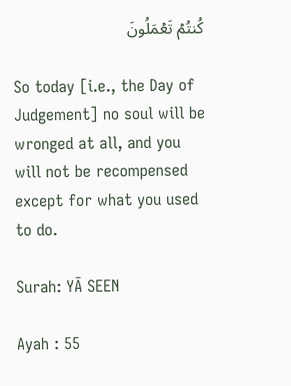كُنتُمۡ تَعۡمَلُونَ

So today [i.e., the Day of Judgement] no soul will be wronged at all, and you will not be recompensed except for what you used to do.

Surah: YĀ SEEN

Ayah : 55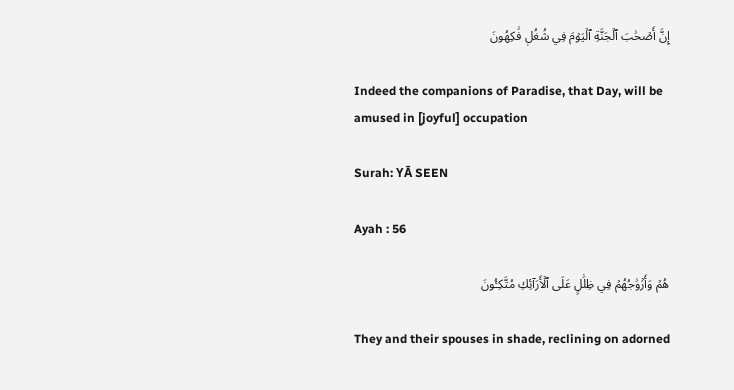إِنَّ أَصۡحَٰبَ ٱلۡجَنَّةِ ٱلۡيَوۡمَ فِي شُغُلٖ فَٰكِهُونَ

Indeed the companions of Paradise, that Day, will be amused in [joyful] occupation

Surah: YĀ SEEN

Ayah : 56

هُمۡ وَأَزۡوَٰجُهُمۡ فِي ظِلَٰلٍ عَلَى ٱلۡأَرَآئِكِ مُتَّكِـُٔونَ

They and their spouses in shade, reclining on adorned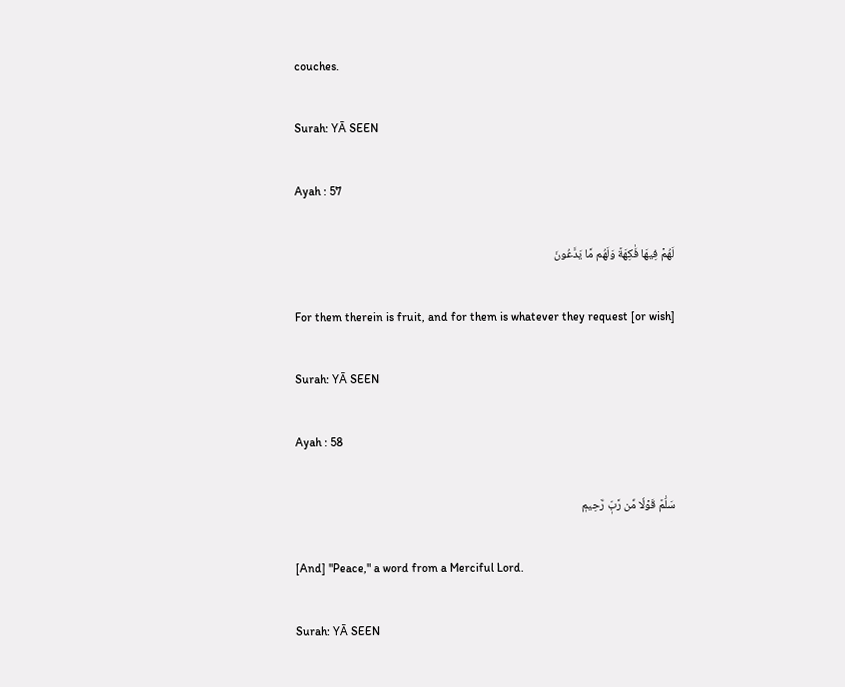couches.

Surah: YĀ SEEN

Ayah : 57

لَهُمۡ فِيهَا فَٰكِهَةٞ وَلَهُم مَّا يَدَّعُونَ

For them therein is fruit, and for them is whatever they request [or wish]

Surah: YĀ SEEN

Ayah : 58

سَلَٰمٞ قَوۡلٗا مِّن رَّبّٖ رَّحِيمٖ

[And] "Peace," a word from a Merciful Lord.

Surah: YĀ SEEN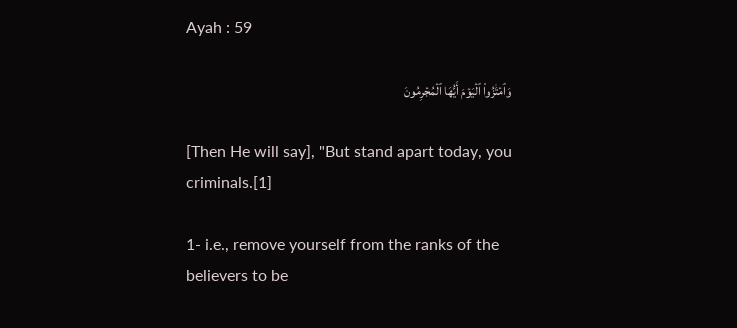Ayah : 59

وَٱمۡتَٰزُواْ ٱلۡيَوۡمَ أَيُّهَا ٱلۡمُجۡرِمُونَ

[Then He will say], "But stand apart today, you criminals.[1]

1- i.e., remove yourself from the ranks of the believers to be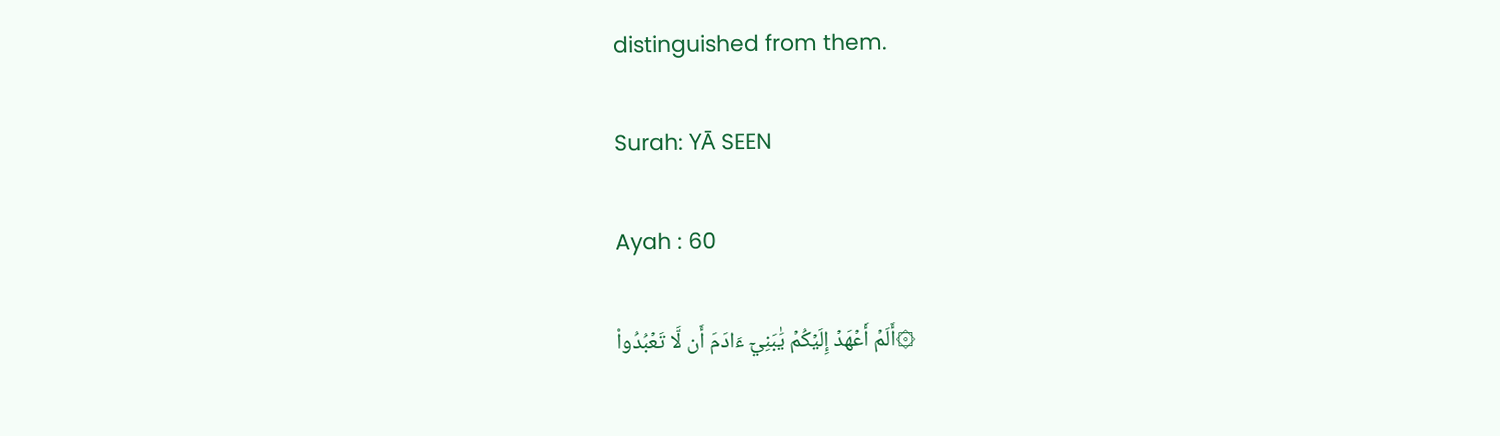distinguished from them.

Surah: YĀ SEEN

Ayah : 60

۞أَلَمۡ أَعۡهَدۡ إِلَيۡكُمۡ يَٰبَنِيٓ ءَادَمَ أَن لَّا تَعۡبُدُواْ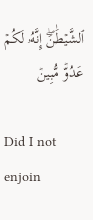ٱلشَّيۡطَٰنَۖ إِنَّهُۥ لَكُمۡ عَدُوّٞ مُّبِينٞ

Did I not enjoin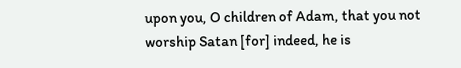upon you, O children of Adam, that you not worship Satan [for] indeed, he is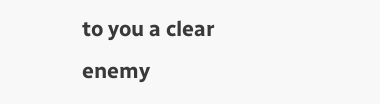to you a clear enemy